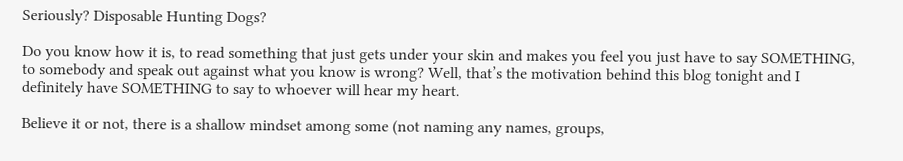Seriously? Disposable Hunting Dogs?

Do you know how it is, to read something that just gets under your skin and makes you feel you just have to say SOMETHING, to somebody and speak out against what you know is wrong? Well, that’s the motivation behind this blog tonight and I definitely have SOMETHING to say to whoever will hear my heart.

Believe it or not, there is a shallow mindset among some (not naming any names, groups,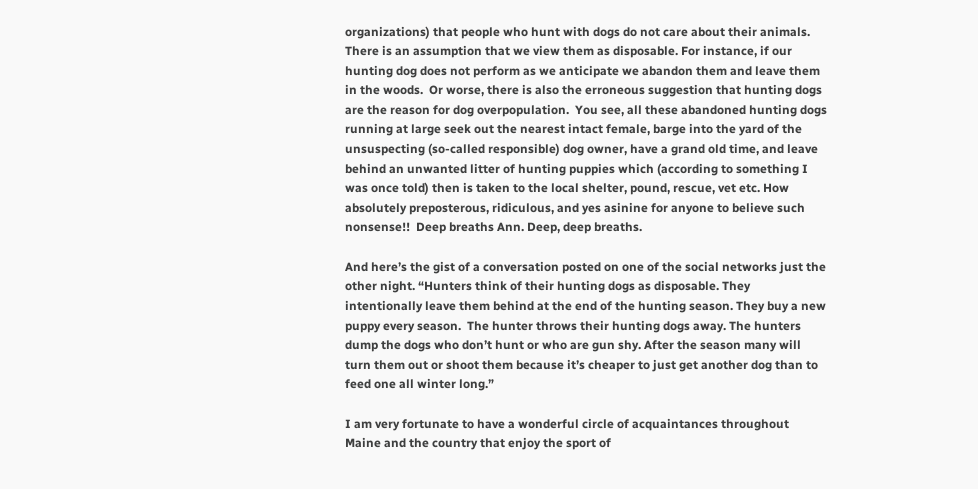organizations) that people who hunt with dogs do not care about their animals.  There is an assumption that we view them as disposable. For instance, if our hunting dog does not perform as we anticipate we abandon them and leave them in the woods.  Or worse, there is also the erroneous suggestion that hunting dogs are the reason for dog overpopulation.  You see, all these abandoned hunting dogs running at large seek out the nearest intact female, barge into the yard of the unsuspecting (so-called responsible) dog owner, have a grand old time, and leave behind an unwanted litter of hunting puppies which (according to something I was once told) then is taken to the local shelter, pound, rescue, vet etc. How absolutely preposterous, ridiculous, and yes asinine for anyone to believe such nonsense!!  Deep breaths Ann. Deep, deep breaths.

And here’s the gist of a conversation posted on one of the social networks just the other night. “Hunters think of their hunting dogs as disposable. They intentionally leave them behind at the end of the hunting season. They buy a new puppy every season.  The hunter throws their hunting dogs away. The hunters dump the dogs who don’t hunt or who are gun shy. After the season many will turn them out or shoot them because it’s cheaper to just get another dog than to feed one all winter long.”

I am very fortunate to have a wonderful circle of acquaintances throughout Maine and the country that enjoy the sport of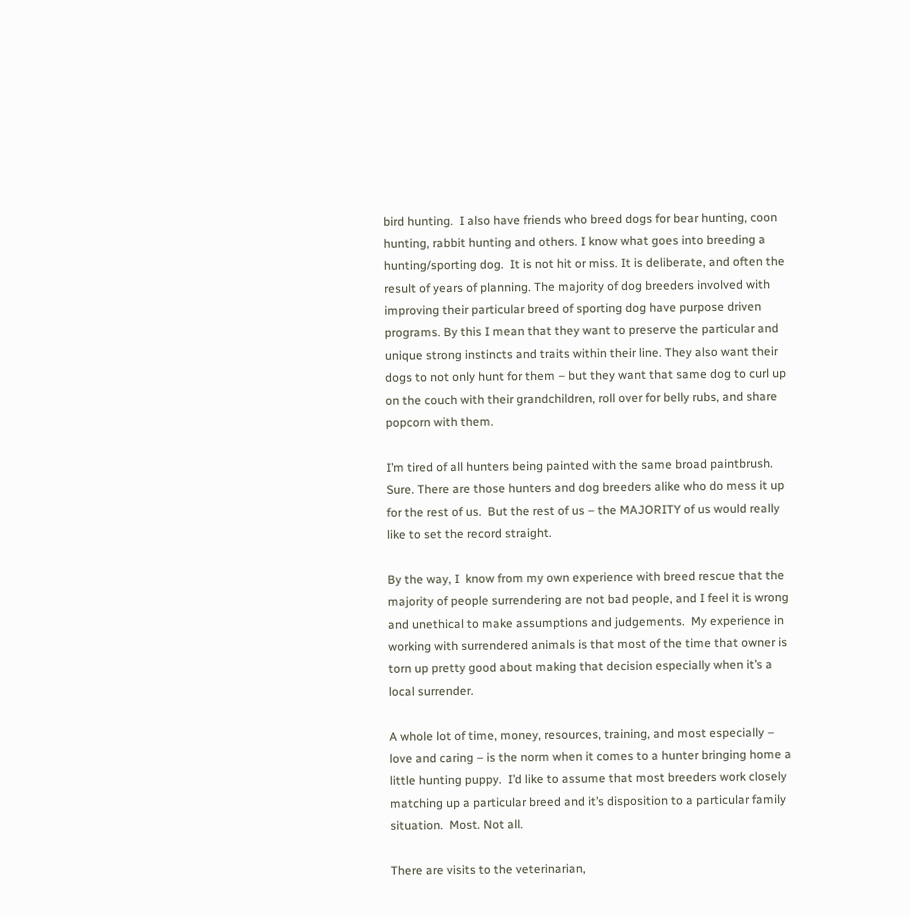bird hunting.  I also have friends who breed dogs for bear hunting, coon hunting, rabbit hunting and others. I know what goes into breeding a hunting/sporting dog.  It is not hit or miss. It is deliberate, and often the result of years of planning. The majority of dog breeders involved with improving their particular breed of sporting dog have purpose driven programs. By this I mean that they want to preserve the particular and unique strong instincts and traits within their line. They also want their dogs to not only hunt for them – but they want that same dog to curl up on the couch with their grandchildren, roll over for belly rubs, and share popcorn with them.

I’m tired of all hunters being painted with the same broad paintbrush. Sure. There are those hunters and dog breeders alike who do mess it up for the rest of us.  But the rest of us – the MAJORITY of us would really like to set the record straight.

By the way, I  know from my own experience with breed rescue that the majority of people surrendering are not bad people, and I feel it is wrong and unethical to make assumptions and judgements.  My experience in working with surrendered animals is that most of the time that owner is torn up pretty good about making that decision especially when it’s a local surrender.

A whole lot of time, money, resources, training, and most especially – love and caring – is the norm when it comes to a hunter bringing home a little hunting puppy.  I’d like to assume that most breeders work closely matching up a particular breed and it’s disposition to a particular family situation.  Most. Not all.

There are visits to the veterinarian,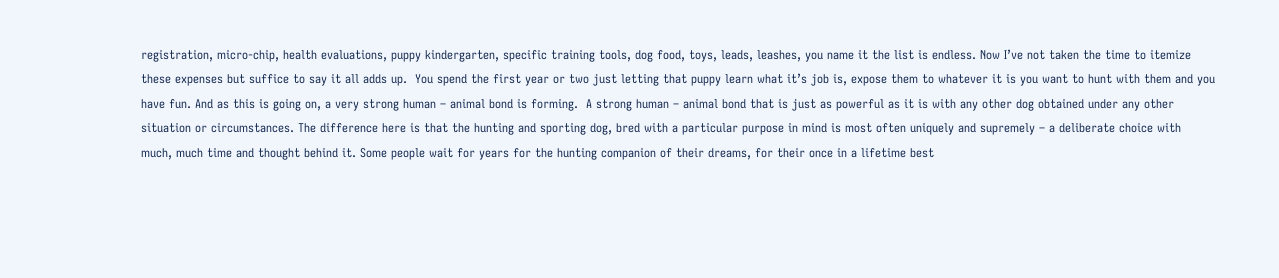registration, micro-chip, health evaluations, puppy kindergarten, specific training tools, dog food, toys, leads, leashes, you name it the list is endless. Now I’ve not taken the time to itemize these expenses but suffice to say it all adds up.  You spend the first year or two just letting that puppy learn what it’s job is, expose them to whatever it is you want to hunt with them and you have fun. And as this is going on, a very strong human – animal bond is forming.  A strong human – animal bond that is just as powerful as it is with any other dog obtained under any other situation or circumstances. The difference here is that the hunting and sporting dog, bred with a particular purpose in mind is most often uniquely and supremely – a deliberate choice with much, much time and thought behind it. Some people wait for years for the hunting companion of their dreams, for their once in a lifetime best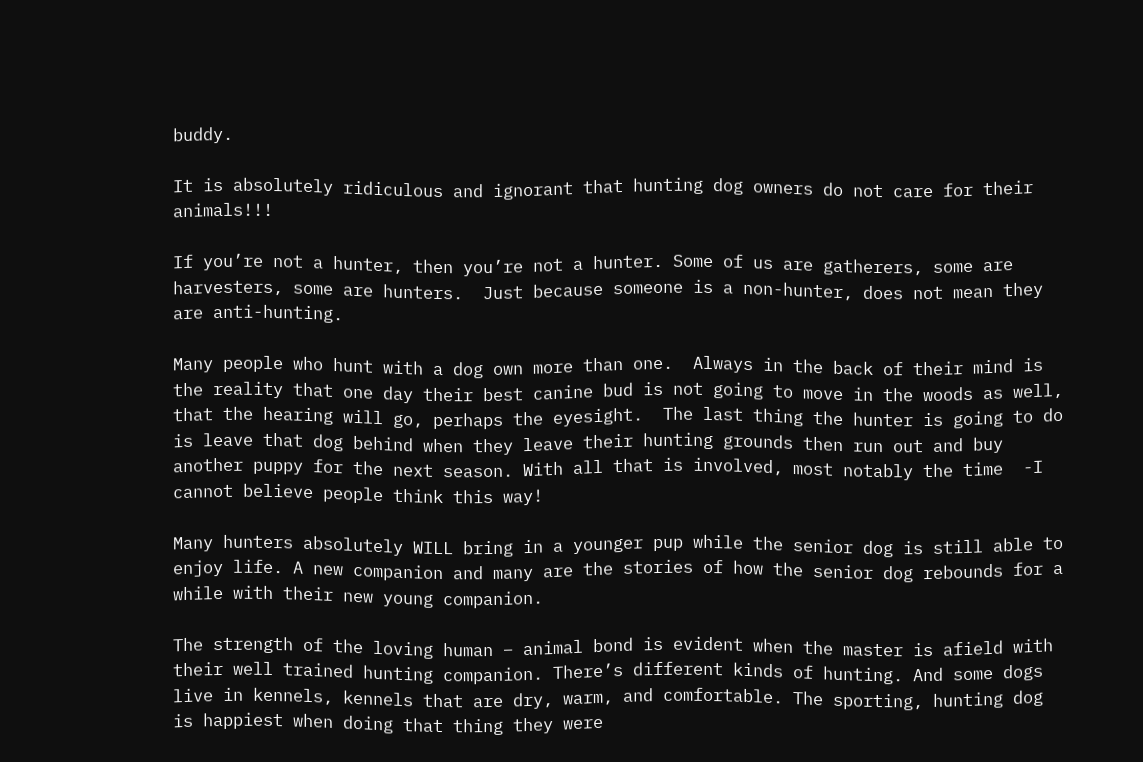buddy.

It is absolutely ridiculous and ignorant that hunting dog owners do not care for their animals!!!

If you’re not a hunter, then you’re not a hunter. Some of us are gatherers, some are harvesters, some are hunters.  Just because someone is a non-hunter, does not mean they are anti-hunting.

Many people who hunt with a dog own more than one.  Always in the back of their mind is the reality that one day their best canine bud is not going to move in the woods as well, that the hearing will go, perhaps the eyesight.  The last thing the hunter is going to do is leave that dog behind when they leave their hunting grounds then run out and buy another puppy for the next season. With all that is involved, most notably the time  -I cannot believe people think this way!

Many hunters absolutely WILL bring in a younger pup while the senior dog is still able to enjoy life. A new companion and many are the stories of how the senior dog rebounds for a while with their new young companion.

The strength of the loving human – animal bond is evident when the master is afield with their well trained hunting companion. There’s different kinds of hunting. And some dogs live in kennels, kennels that are dry, warm, and comfortable. The sporting, hunting dog is happiest when doing that thing they were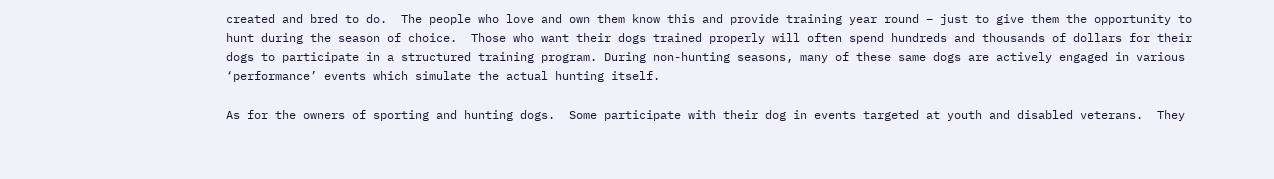created and bred to do.  The people who love and own them know this and provide training year round – just to give them the opportunity to hunt during the season of choice.  Those who want their dogs trained properly will often spend hundreds and thousands of dollars for their dogs to participate in a structured training program. During non-hunting seasons, many of these same dogs are actively engaged in various ‘performance’ events which simulate the actual hunting itself.

As for the owners of sporting and hunting dogs.  Some participate with their dog in events targeted at youth and disabled veterans.  They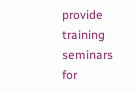provide training seminars for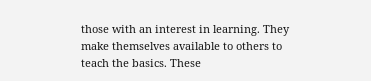those with an interest in learning. They make themselves available to others to teach the basics. These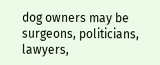dog owners may be surgeons, politicians, lawyers,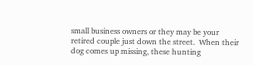small business owners or they may be your retired couple just down the street.  When their dog comes up missing, these hunting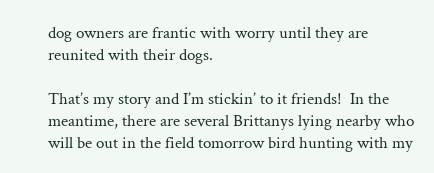dog owners are frantic with worry until they are reunited with their dogs.

That’s my story and I’m stickin’ to it friends!  In the meantime, there are several Brittanys lying nearby who will be out in the field tomorrow bird hunting with my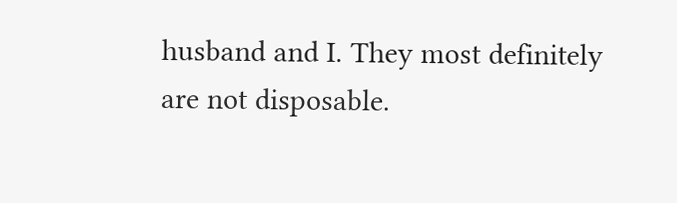husband and I. They most definitely are not disposable.